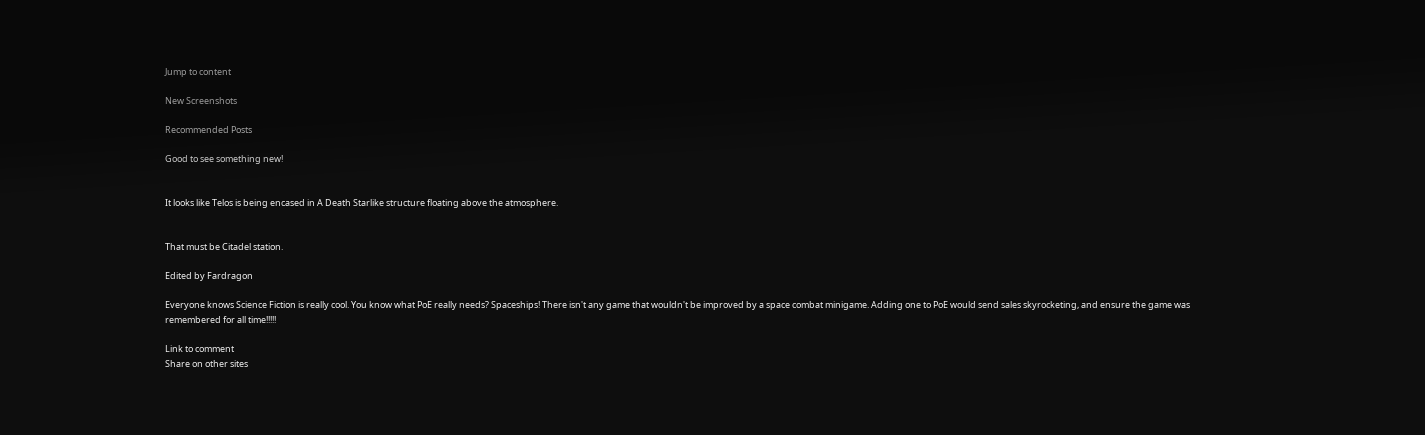Jump to content

New Screenshots

Recommended Posts

Good to see something new!


It looks like Telos is being encased in A Death Starlike structure floating above the atmosphere.


That must be Citadel station.

Edited by Fardragon

Everyone knows Science Fiction is really cool. You know what PoE really needs? Spaceships! There isn't any game that wouldn't be improved by a space combat minigame. Adding one to PoE would send sales skyrocketing, and ensure the game was remembered for all time!!!!!

Link to comment
Share on other sites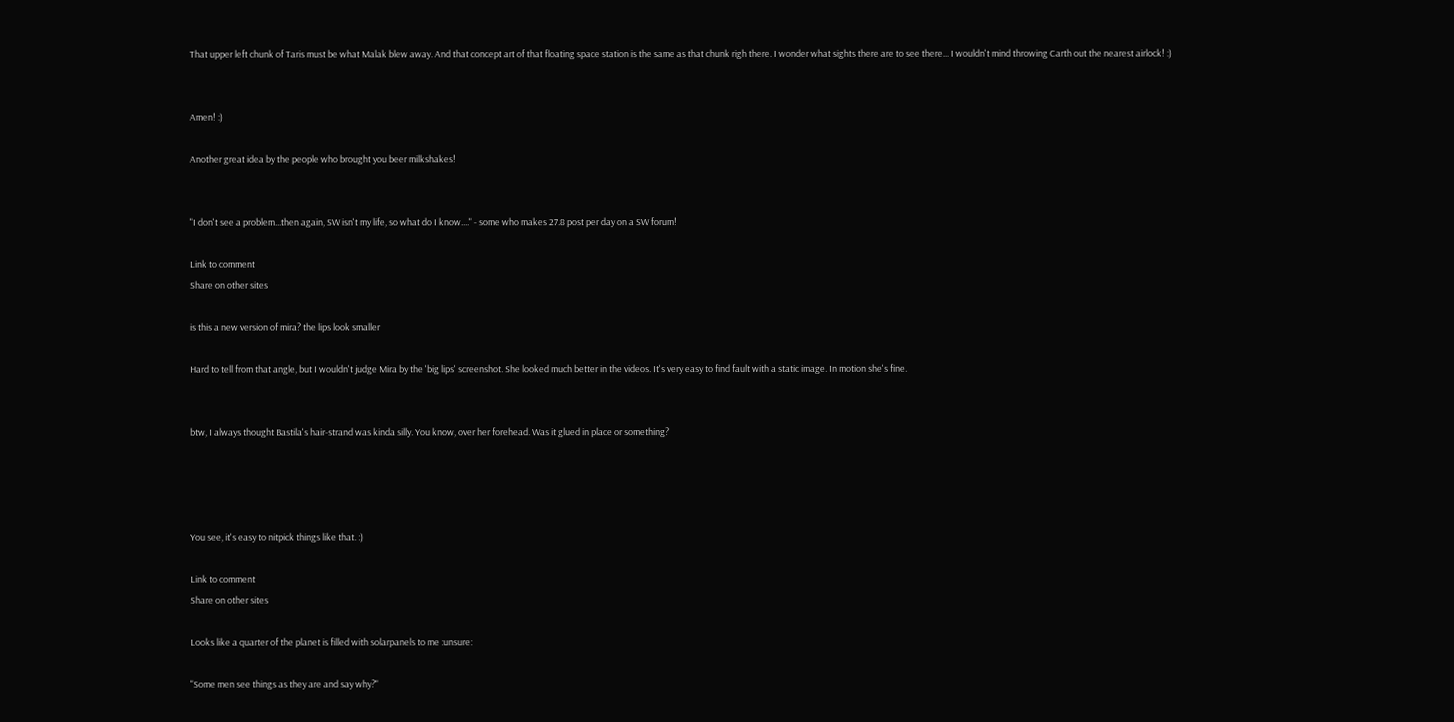That upper left chunk of Taris must be what Malak blew away. And that concept art of that floating space station is the same as that chunk righ there. I wonder what sights there are to see there... I wouldn't mind throwing Carth out the nearest airlock! :)


Amen! :)

Another great idea by the people who brought you beer milkshakes!


"I don't see a problem...then again, SW isn't my life, so what do I know...." - some who makes 27.8 post per day on a SW forum!

Link to comment
Share on other sites

is this a new version of mira? the lips look smaller

Hard to tell from that angle, but I wouldn't judge Mira by the 'big lips' screenshot. She looked much better in the videos. It's very easy to find fault with a static image. In motion she's fine.


btw, I always thought Bastila's hair-strand was kinda silly. You know, over her forehead. Was it glued in place or something?




You see, it's easy to nitpick things like that. :)

Link to comment
Share on other sites

Looks like a quarter of the planet is filled with solarpanels to me :unsure:

"Some men see things as they are and say why?"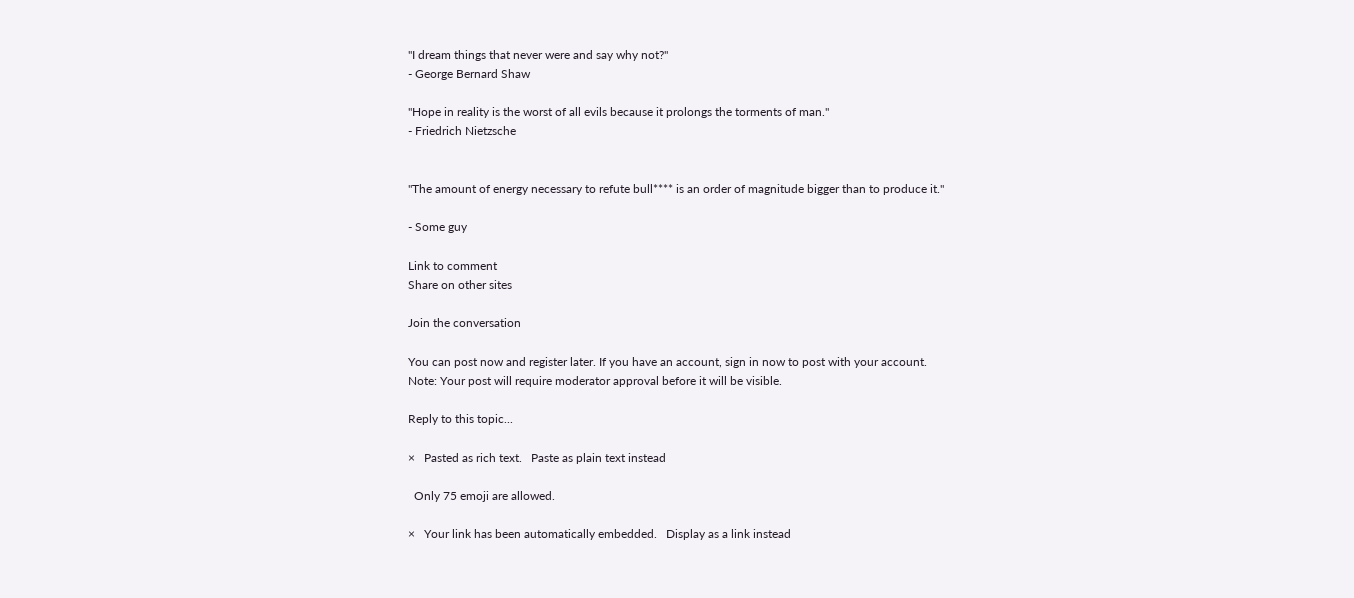"I dream things that never were and say why not?"
- George Bernard Shaw

"Hope in reality is the worst of all evils because it prolongs the torments of man."
- Friedrich Nietzsche


"The amount of energy necessary to refute bull**** is an order of magnitude bigger than to produce it."

- Some guy

Link to comment
Share on other sites

Join the conversation

You can post now and register later. If you have an account, sign in now to post with your account.
Note: Your post will require moderator approval before it will be visible.

Reply to this topic...

×   Pasted as rich text.   Paste as plain text instead

  Only 75 emoji are allowed.

×   Your link has been automatically embedded.   Display as a link instead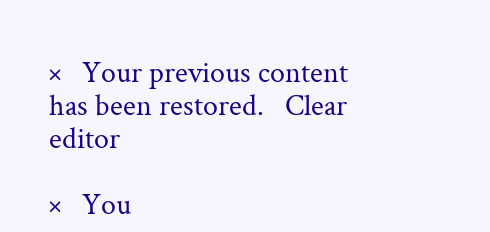×   Your previous content has been restored.   Clear editor

×   You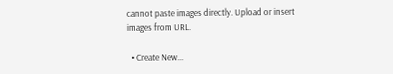cannot paste images directly. Upload or insert images from URL.

  • Create New...